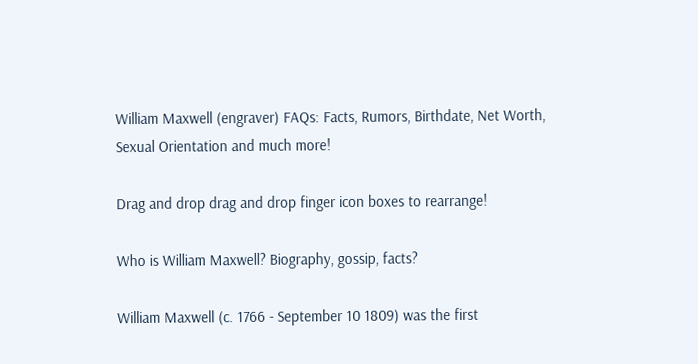William Maxwell (engraver) FAQs: Facts, Rumors, Birthdate, Net Worth, Sexual Orientation and much more!

Drag and drop drag and drop finger icon boxes to rearrange!

Who is William Maxwell? Biography, gossip, facts?

William Maxwell (c. 1766 - September 10 1809) was the first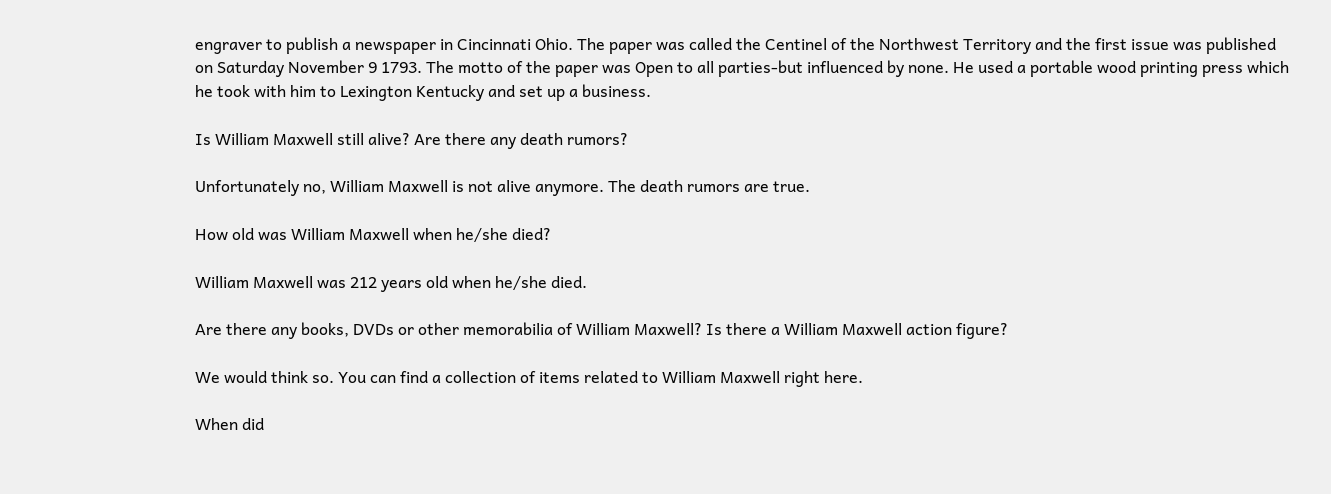engraver to publish a newspaper in Cincinnati Ohio. The paper was called the Centinel of the Northwest Territory and the first issue was published on Saturday November 9 1793. The motto of the paper was Open to all parties-but influenced by none. He used a portable wood printing press which he took with him to Lexington Kentucky and set up a business.

Is William Maxwell still alive? Are there any death rumors?

Unfortunately no, William Maxwell is not alive anymore. The death rumors are true.

How old was William Maxwell when he/she died?

William Maxwell was 212 years old when he/she died.

Are there any books, DVDs or other memorabilia of William Maxwell? Is there a William Maxwell action figure?

We would think so. You can find a collection of items related to William Maxwell right here.

When did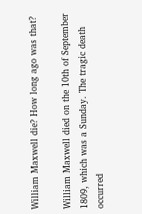William Maxwell die? How long ago was that?

William Maxwell died on the 10th of September 1809, which was a Sunday. The tragic death occurred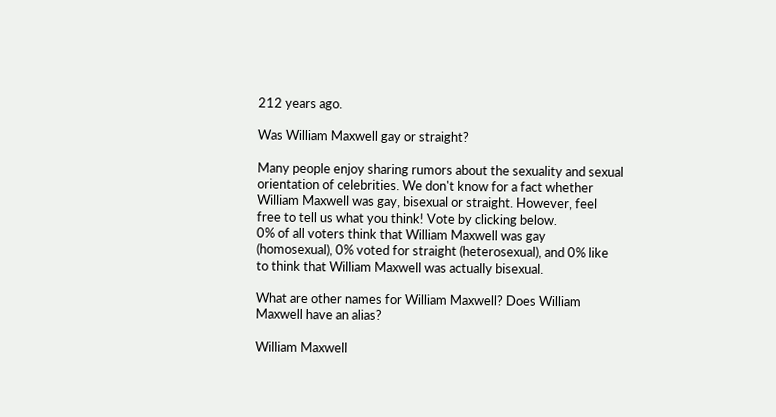212 years ago.

Was William Maxwell gay or straight?

Many people enjoy sharing rumors about the sexuality and sexual orientation of celebrities. We don't know for a fact whether William Maxwell was gay, bisexual or straight. However, feel free to tell us what you think! Vote by clicking below.
0% of all voters think that William Maxwell was gay (homosexual), 0% voted for straight (heterosexual), and 0% like to think that William Maxwell was actually bisexual.

What are other names for William Maxwell? Does William Maxwell have an alias?

William Maxwell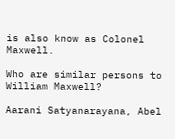is also know as Colonel Maxwell.

Who are similar persons to William Maxwell?

Aarani Satyanarayana, Abel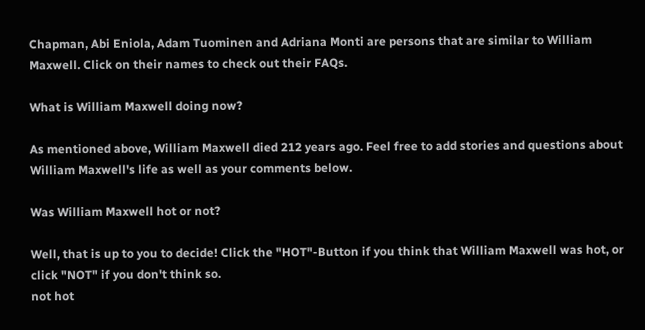Chapman, Abi Eniola, Adam Tuominen and Adriana Monti are persons that are similar to William Maxwell. Click on their names to check out their FAQs.

What is William Maxwell doing now?

As mentioned above, William Maxwell died 212 years ago. Feel free to add stories and questions about William Maxwell's life as well as your comments below.

Was William Maxwell hot or not?

Well, that is up to you to decide! Click the "HOT"-Button if you think that William Maxwell was hot, or click "NOT" if you don't think so.
not hot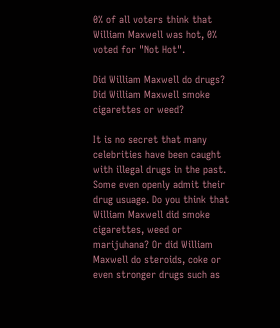0% of all voters think that William Maxwell was hot, 0% voted for "Not Hot".

Did William Maxwell do drugs? Did William Maxwell smoke cigarettes or weed?

It is no secret that many celebrities have been caught with illegal drugs in the past. Some even openly admit their drug usuage. Do you think that William Maxwell did smoke cigarettes, weed or marijuhana? Or did William Maxwell do steroids, coke or even stronger drugs such as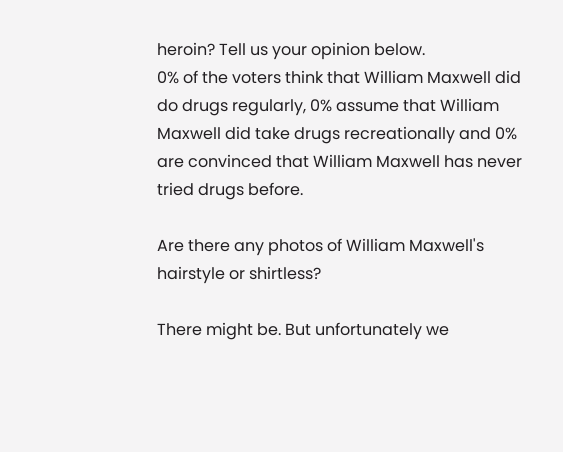heroin? Tell us your opinion below.
0% of the voters think that William Maxwell did do drugs regularly, 0% assume that William Maxwell did take drugs recreationally and 0% are convinced that William Maxwell has never tried drugs before.

Are there any photos of William Maxwell's hairstyle or shirtless?

There might be. But unfortunately we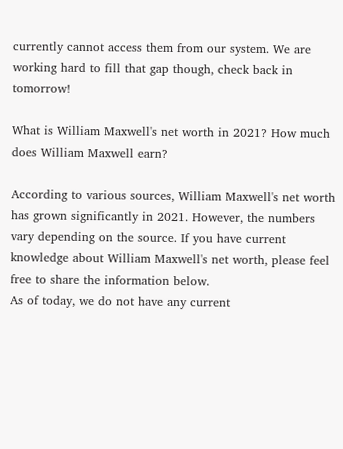currently cannot access them from our system. We are working hard to fill that gap though, check back in tomorrow!

What is William Maxwell's net worth in 2021? How much does William Maxwell earn?

According to various sources, William Maxwell's net worth has grown significantly in 2021. However, the numbers vary depending on the source. If you have current knowledge about William Maxwell's net worth, please feel free to share the information below.
As of today, we do not have any current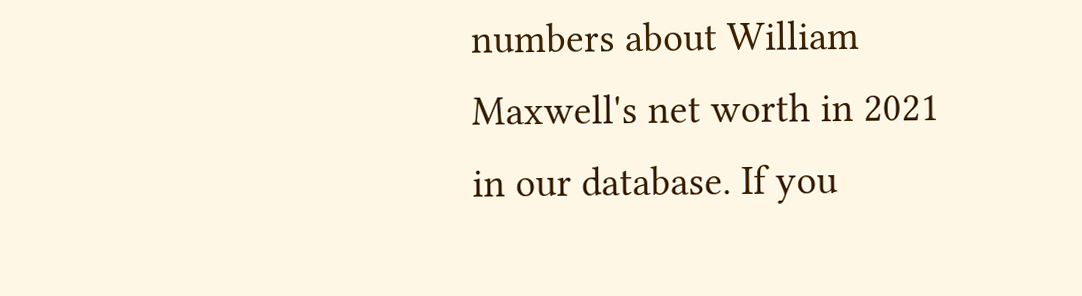numbers about William Maxwell's net worth in 2021 in our database. If you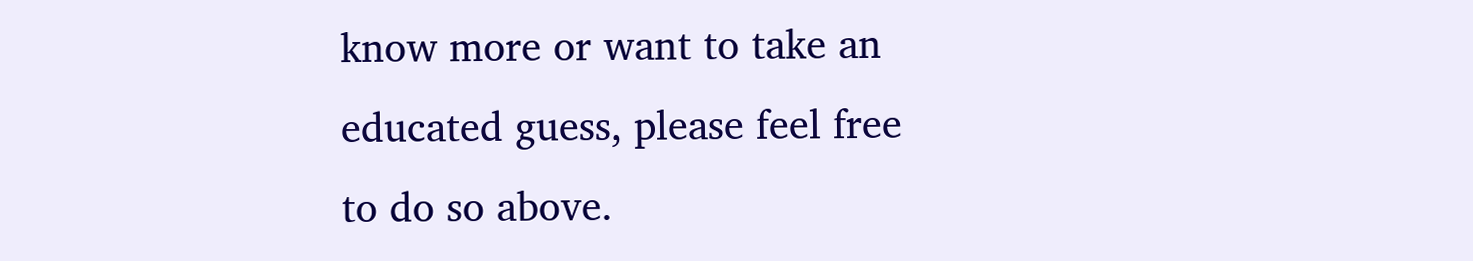know more or want to take an educated guess, please feel free to do so above.